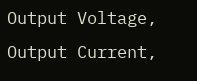Output Voltage, Output Current,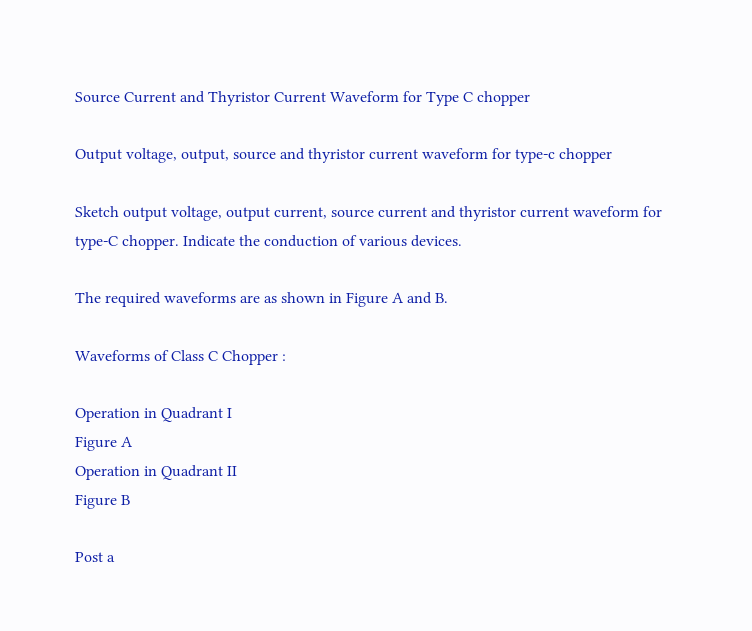Source Current and Thyristor Current Waveform for Type C chopper

Output voltage, output, source and thyristor current waveform for type-c chopper

Sketch output voltage, output current, source current and thyristor current waveform for type-C chopper. Indicate the conduction of various devices.

The required waveforms are as shown in Figure A and B.

Waveforms of Class C Chopper :

Operation in Quadrant I
Figure A
Operation in Quadrant II
Figure B

Post a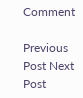Comment

Previous Post Next Post